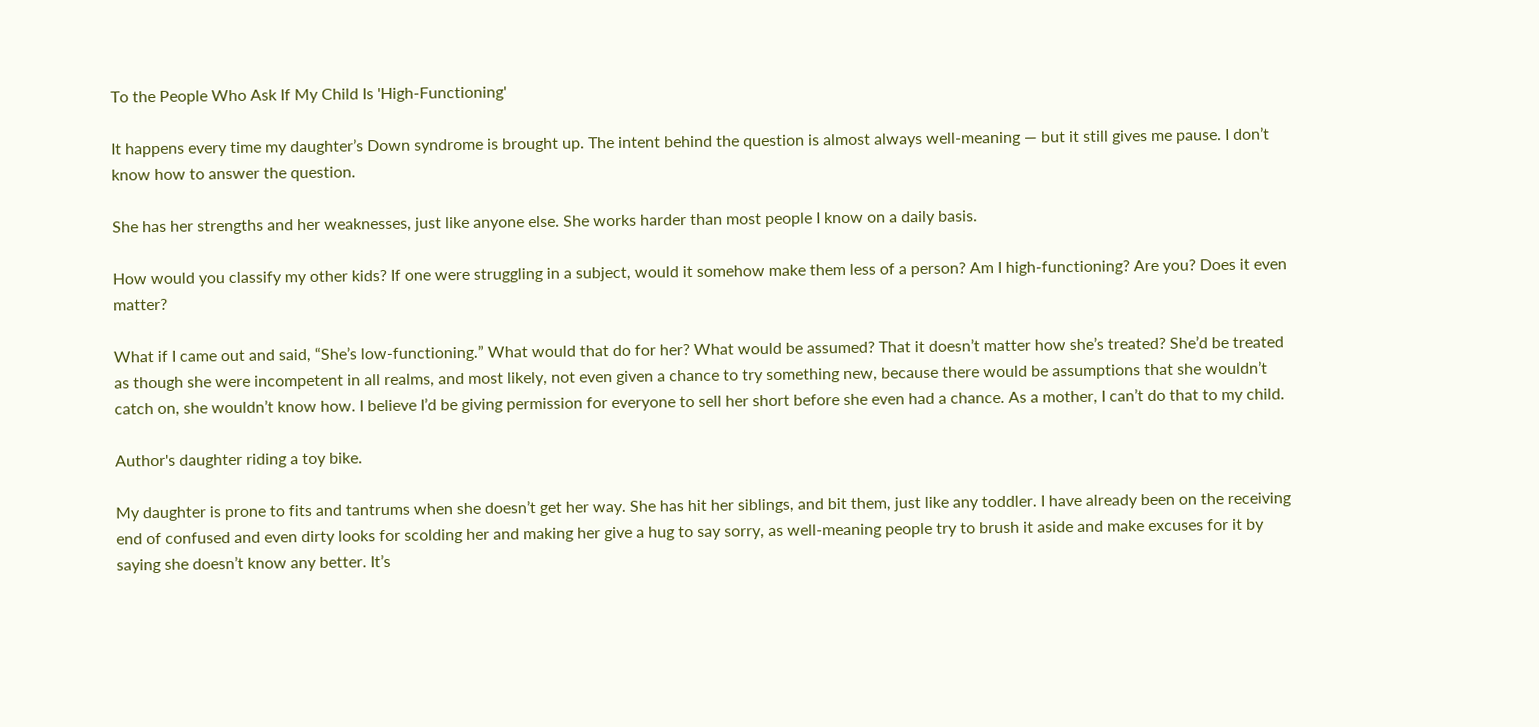To the People Who Ask If My Child Is 'High-Functioning'

It happens every time my daughter’s Down syndrome is brought up. The intent behind the question is almost always well-meaning — but it still gives me pause. I don’t know how to answer the question.

She has her strengths and her weaknesses, just like anyone else. She works harder than most people I know on a daily basis.

How would you classify my other kids? If one were struggling in a subject, would it somehow make them less of a person? Am I high-functioning? Are you? Does it even matter?

What if I came out and said, “She’s low-functioning.” What would that do for her? What would be assumed? That it doesn’t matter how she’s treated? She’d be treated as though she were incompetent in all realms, and most likely, not even given a chance to try something new, because there would be assumptions that she wouldn’t catch on, she wouldn’t know how. I believe I’d be giving permission for everyone to sell her short before she even had a chance. As a mother, I can’t do that to my child.

Author's daughter riding a toy bike.

My daughter is prone to fits and tantrums when she doesn’t get her way. She has hit her siblings, and bit them, just like any toddler. I have already been on the receiving end of confused and even dirty looks for scolding her and making her give a hug to say sorry, as well-meaning people try to brush it aside and make excuses for it by saying she doesn’t know any better. It’s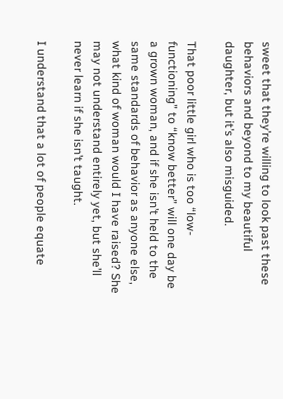sweet that they’re willing to look past these behaviors and beyond to my beautiful daughter, but it’s also misguided.

That poor little girl who is too “low-functioning” to “know better” will one day be a grown woman, and if she isn’t held to the same standards of behavior as anyone else, what kind of woman would I have raised? She may not understand entirely yet, but she’ll never learn if she isn’t taught.

I understand that a lot of people equate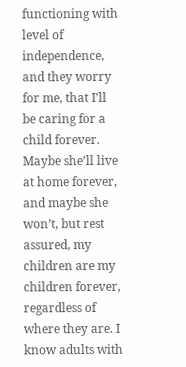functioning with level of independence, and they worry for me, that I’ll be caring for a child forever. Maybe she’ll live at home forever, and maybe she won’t, but rest assured, my children are my children forever, regardless of where they are. I know adults with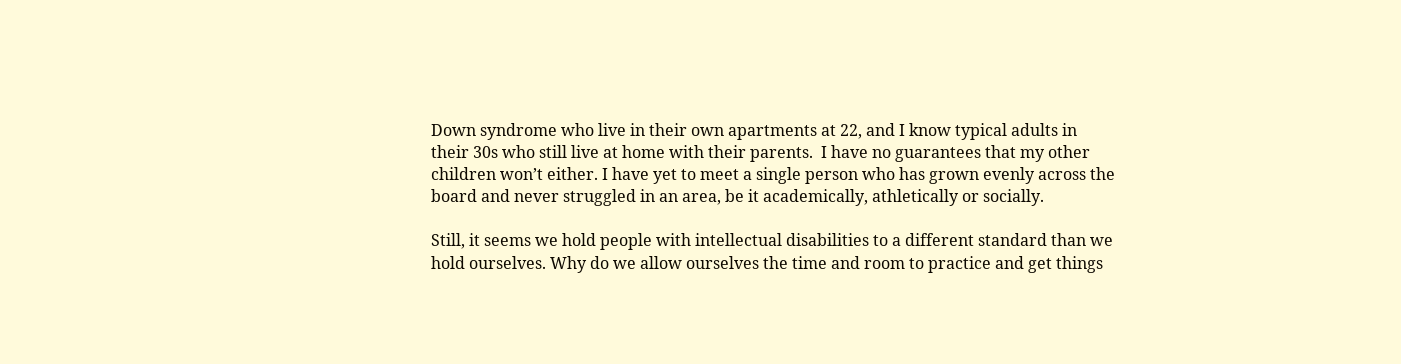Down syndrome who live in their own apartments at 22, and I know typical adults in their 30s who still live at home with their parents.  I have no guarantees that my other children won’t either. I have yet to meet a single person who has grown evenly across the board and never struggled in an area, be it academically, athletically or socially.

Still, it seems we hold people with intellectual disabilities to a different standard than we hold ourselves. Why do we allow ourselves the time and room to practice and get things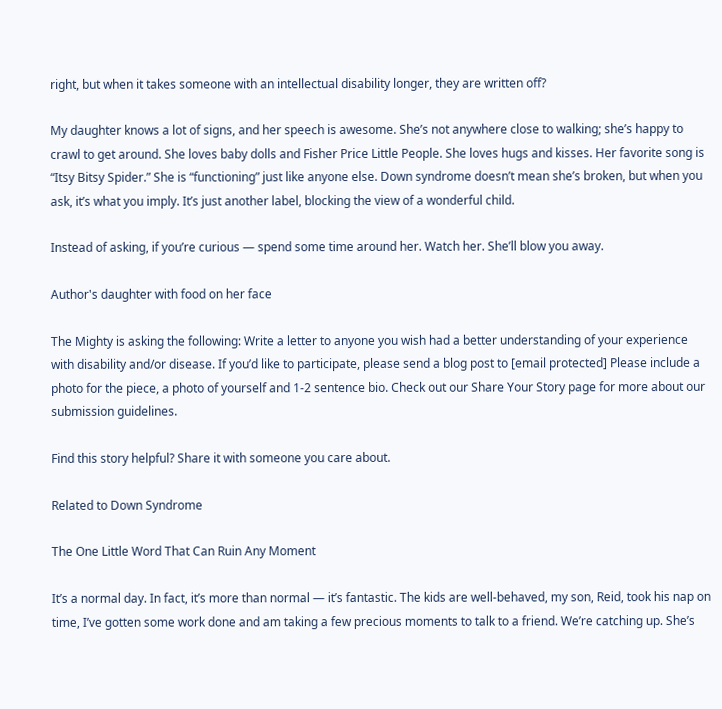right, but when it takes someone with an intellectual disability longer, they are written off?

My daughter knows a lot of signs, and her speech is awesome. She’s not anywhere close to walking; she’s happy to crawl to get around. She loves baby dolls and Fisher Price Little People. She loves hugs and kisses. Her favorite song is “Itsy Bitsy Spider.” She is “functioning” just like anyone else. Down syndrome doesn’t mean she’s broken, but when you ask, it’s what you imply. It’s just another label, blocking the view of a wonderful child.

Instead of asking, if you’re curious — spend some time around her. Watch her. She’ll blow you away.

Author's daughter with food on her face

The Mighty is asking the following: Write a letter to anyone you wish had a better understanding of your experience with disability and/or disease. If you’d like to participate, please send a blog post to [email protected] Please include a photo for the piece, a photo of yourself and 1-2 sentence bio. Check out our Share Your Story page for more about our submission guidelines.

Find this story helpful? Share it with someone you care about.

Related to Down Syndrome

The One Little Word That Can Ruin Any Moment

It’s a normal day. In fact, it’s more than normal — it’s fantastic. The kids are well-behaved, my son, Reid, took his nap on time, I’ve gotten some work done and am taking a few precious moments to talk to a friend. We’re catching up. She’s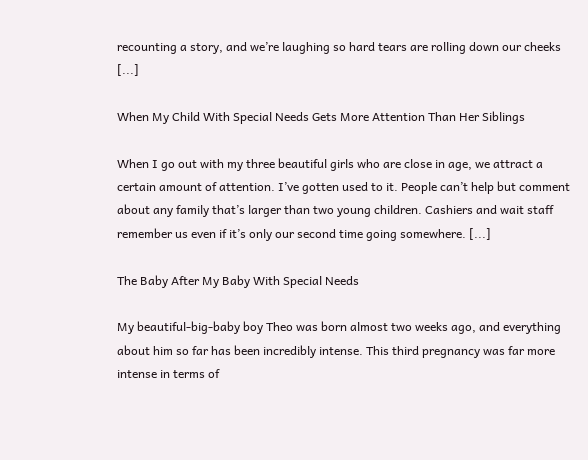recounting a story, and we’re laughing so hard tears are rolling down our cheeks [...]

When My Child With Special Needs Gets More Attention Than Her Siblings

When I go out with my three beautiful girls who are close in age, we attract a certain amount of attention. I’ve gotten used to it. People can’t help but comment about any family that’s larger than two young children. Cashiers and wait staff remember us even if it’s only our second time going somewhere. [...]

The Baby After My Baby With Special Needs

My beautiful-big-baby boy Theo was born almost two weeks ago, and everything about him so far has been incredibly intense. This third pregnancy was far more intense in terms of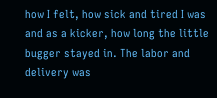how I felt, how sick and tired I was and as a kicker, how long the little bugger stayed in. The labor and delivery was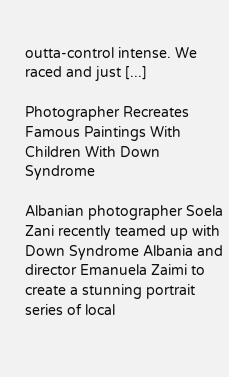outta-control intense. We raced and just [...]

Photographer Recreates Famous Paintings With Children With Down Syndrome

Albanian photographer Soela Zani recently teamed up with Down Syndrome Albania and director Emanuela Zaimi to create a stunning portrait series of local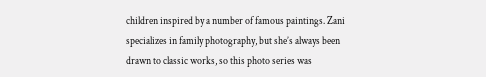children inspired by a number of famous paintings. Zani specializes in family photography, but she’s always been drawn to classic works, so this photo series was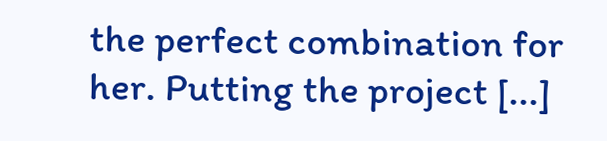the perfect combination for her. Putting the project [...]